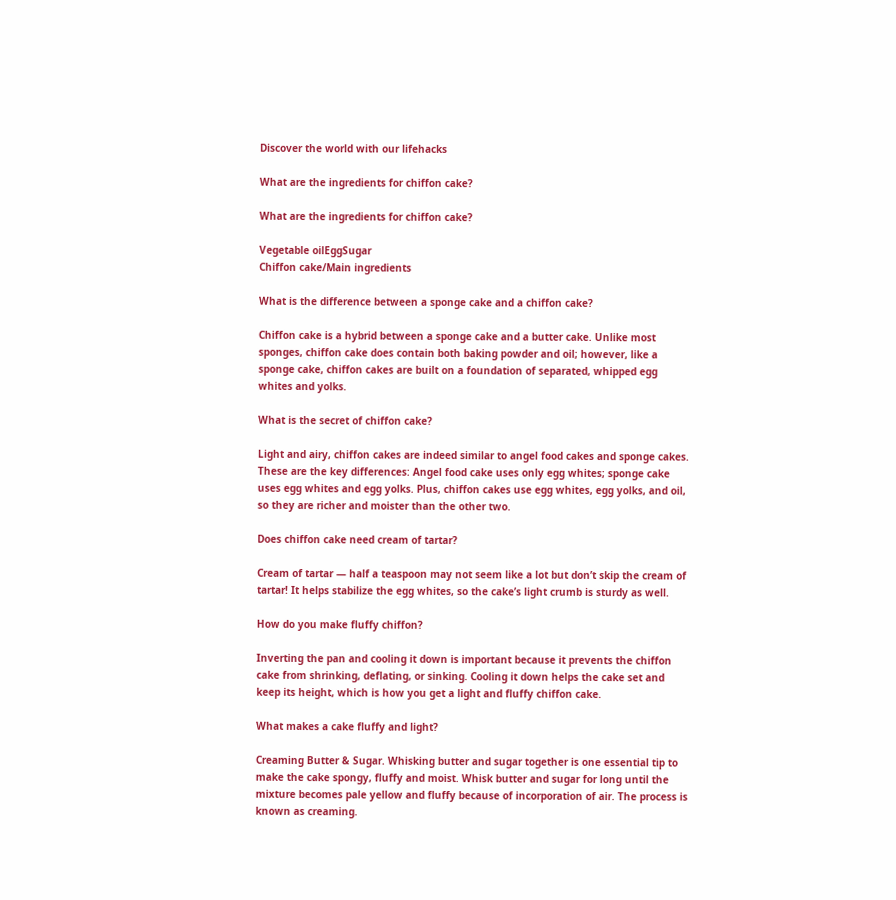Discover the world with our lifehacks

What are the ingredients for chiffon cake?

What are the ingredients for chiffon cake?

Vegetable oilEggSugar
Chiffon cake/Main ingredients

What is the difference between a sponge cake and a chiffon cake?

Chiffon cake is a hybrid between a sponge cake and a butter cake. Unlike most sponges, chiffon cake does contain both baking powder and oil; however, like a sponge cake, chiffon cakes are built on a foundation of separated, whipped egg whites and yolks.

What is the secret of chiffon cake?

Light and airy, chiffon cakes are indeed similar to angel food cakes and sponge cakes. These are the key differences: Angel food cake uses only egg whites; sponge cake uses egg whites and egg yolks. Plus, chiffon cakes use egg whites, egg yolks, and oil, so they are richer and moister than the other two.

Does chiffon cake need cream of tartar?

Cream of tartar — half a teaspoon may not seem like a lot but don’t skip the cream of tartar! It helps stabilize the egg whites, so the cake’s light crumb is sturdy as well.

How do you make fluffy chiffon?

Inverting the pan and cooling it down is important because it prevents the chiffon cake from shrinking, deflating, or sinking. Cooling it down helps the cake set and keep its height, which is how you get a light and fluffy chiffon cake.

What makes a cake fluffy and light?

Creaming Butter & Sugar. Whisking butter and sugar together is one essential tip to make the cake spongy, fluffy and moist. Whisk butter and sugar for long until the mixture becomes pale yellow and fluffy because of incorporation of air. The process is known as creaming.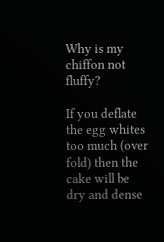Why is my chiffon not fluffy?

If you deflate the egg whites too much (over fold) then the cake will be dry and dense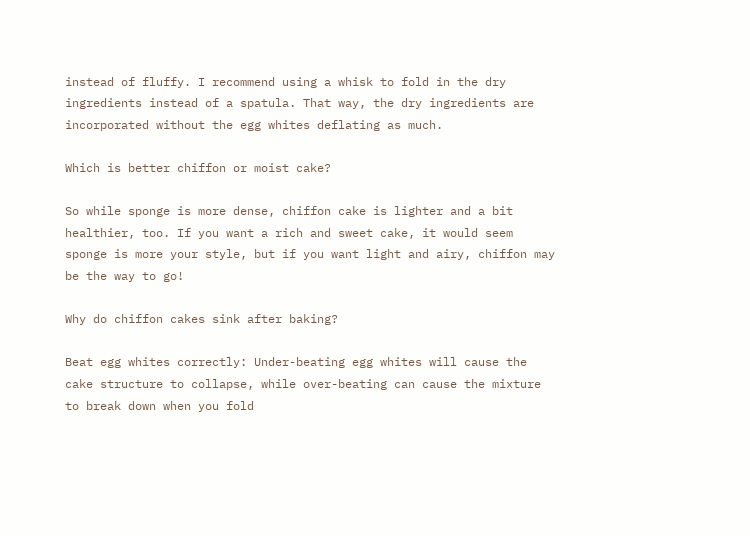instead of fluffy. I recommend using a whisk to fold in the dry ingredients instead of a spatula. That way, the dry ingredients are incorporated without the egg whites deflating as much.

Which is better chiffon or moist cake?

So while sponge is more dense, chiffon cake is lighter and a bit healthier, too. If you want a rich and sweet cake, it would seem sponge is more your style, but if you want light and airy, chiffon may be the way to go!

Why do chiffon cakes sink after baking?

Beat egg whites correctly: Under-beating egg whites will cause the cake structure to collapse, while over-beating can cause the mixture to break down when you fold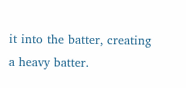it into the batter, creating a heavy batter.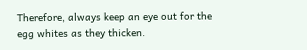Therefore, always keep an eye out for the egg whites as they thicken.